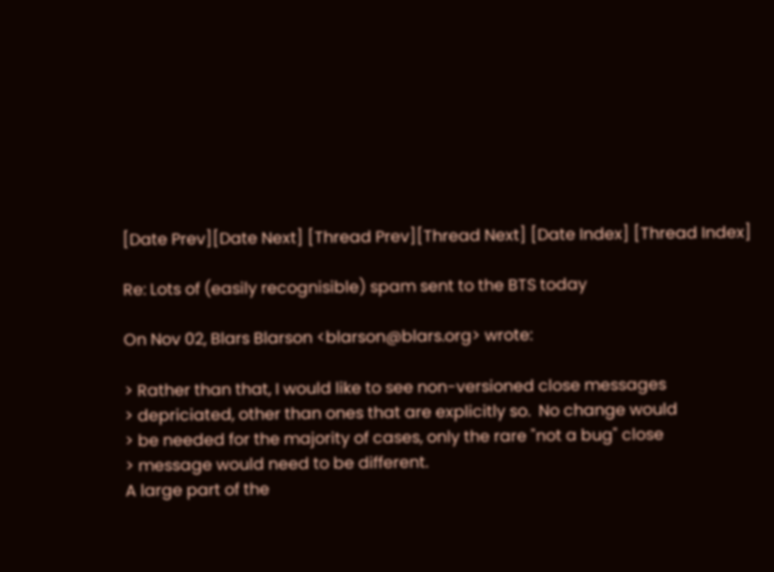[Date Prev][Date Next] [Thread Prev][Thread Next] [Date Index] [Thread Index]

Re: Lots of (easily recognisible) spam sent to the BTS today

On Nov 02, Blars Blarson <blarson@blars.org> wrote:

> Rather than that, I would like to see non-versioned close messages
> depriciated, other than ones that are explicitly so.  No change would
> be needed for the majority of cases, only the rare "not a bug" close
> message would need to be different.
A large part of the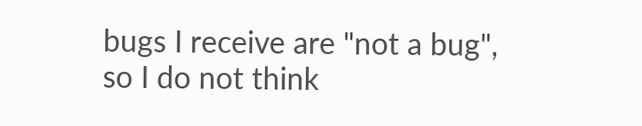bugs I receive are "not a bug", so I do not think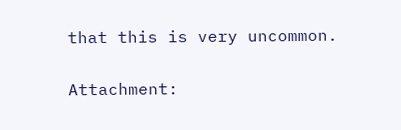that this is very uncommon.


Attachment: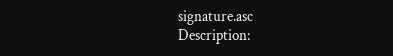signature.asc
Description: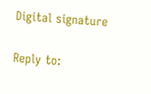Digital signature

Reply to: